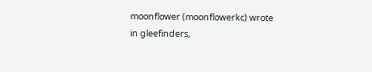moonflower (moonflowerkc) wrote in gleefinders,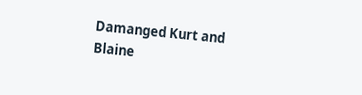Damanged Kurt and Blaine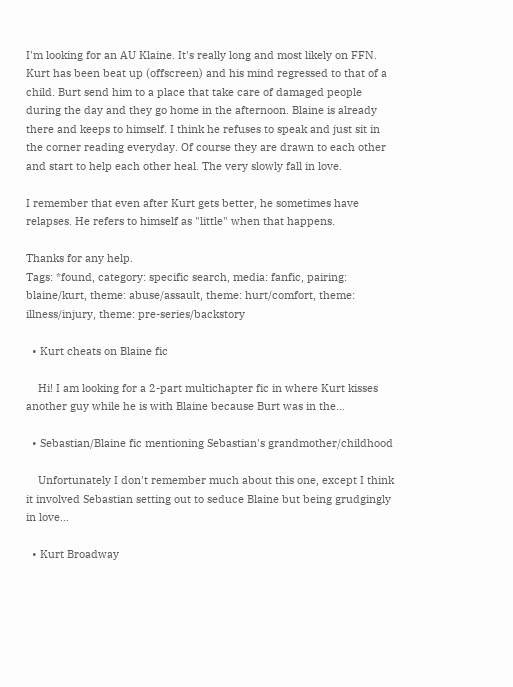I'm looking for an AU Klaine. It's really long and most likely on FFN. Kurt has been beat up (offscreen) and his mind regressed to that of a child. Burt send him to a place that take care of damaged people during the day and they go home in the afternoon. Blaine is already there and keeps to himself. I think he refuses to speak and just sit in the corner reading everyday. Of course they are drawn to each other and start to help each other heal. The very slowly fall in love.

I remember that even after Kurt gets better, he sometimes have relapses. He refers to himself as "little" when that happens.

Thanks for any help.
Tags: *found, category: specific search, media: fanfic, pairing: blaine/kurt, theme: abuse/assault, theme: hurt/comfort, theme: illness/injury, theme: pre-series/backstory

  • Kurt cheats on Blaine fic

    Hi! I am looking for a 2-part multichapter fic in where Kurt kisses another guy while he is with Blaine because Burt was in the…

  • Sebastian/Blaine fic mentioning Sebastian's grandmother/childhood

    Unfortunately I don't remember much about this one, except I think it involved Sebastian setting out to seduce Blaine but being grudgingly in love…

  • Kurt Broadway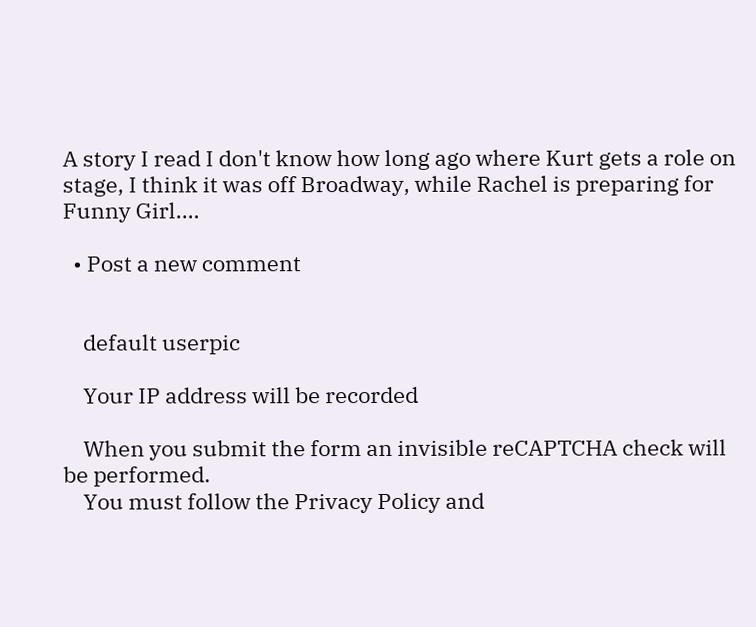A story I read I don't know how long ago where Kurt gets a role on stage, I think it was off Broadway, while Rachel is preparing for Funny Girl.…

  • Post a new comment


    default userpic

    Your IP address will be recorded

    When you submit the form an invisible reCAPTCHA check will be performed.
    You must follow the Privacy Policy and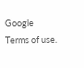Google Terms of use.